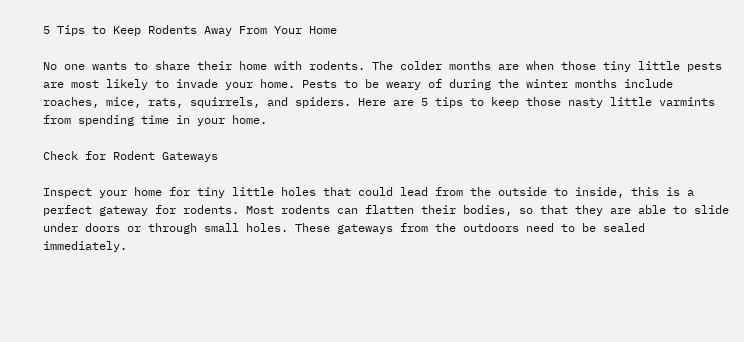5 Tips to Keep Rodents Away From Your Home

No one wants to share their home with rodents. The colder months are when those tiny little pests are most likely to invade your home. Pests to be weary of during the winter months include roaches, mice, rats, squirrels, and spiders. Here are 5 tips to keep those nasty little varmints from spending time in your home.

Check for Rodent Gateways

Inspect your home for tiny little holes that could lead from the outside to inside, this is a perfect gateway for rodents. Most rodents can flatten their bodies, so that they are able to slide under doors or through small holes. These gateways from the outdoors need to be sealed immediately.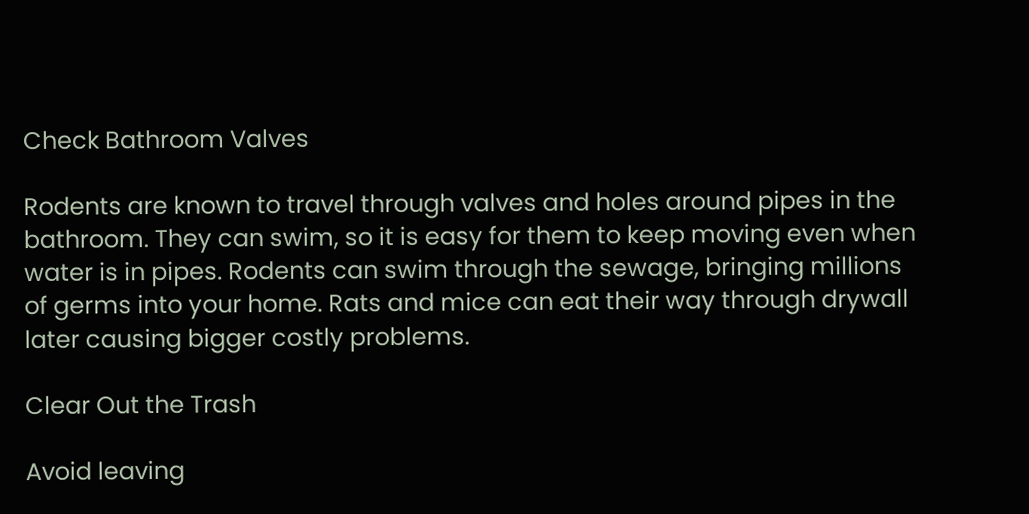Check Bathroom Valves

Rodents are known to travel through valves and holes around pipes in the bathroom. They can swim, so it is easy for them to keep moving even when water is in pipes. Rodents can swim through the sewage, bringing millions of germs into your home. Rats and mice can eat their way through drywall later causing bigger costly problems.

Clear Out the Trash

Avoid leaving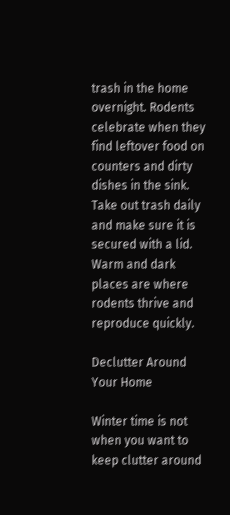trash in the home overnight. Rodents celebrate when they find leftover food on counters and dirty dishes in the sink. Take out trash daily and make sure it is secured with a lid. Warm and dark places are where rodents thrive and reproduce quickly.

Declutter Around Your Home

Winter time is not when you want to keep clutter around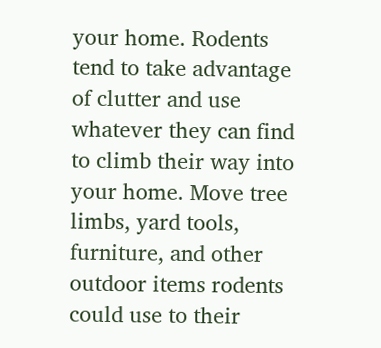your home. Rodents tend to take advantage of clutter and use whatever they can find to climb their way into your home. Move tree limbs, yard tools, furniture, and other outdoor items rodents could use to their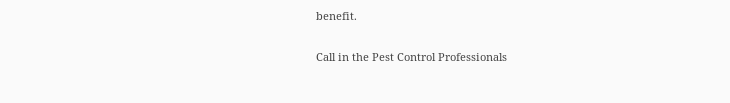benefit.

Call in the Pest Control Professionals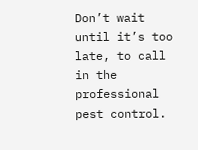Don’t wait until it’s too late, to call in the professional pest control.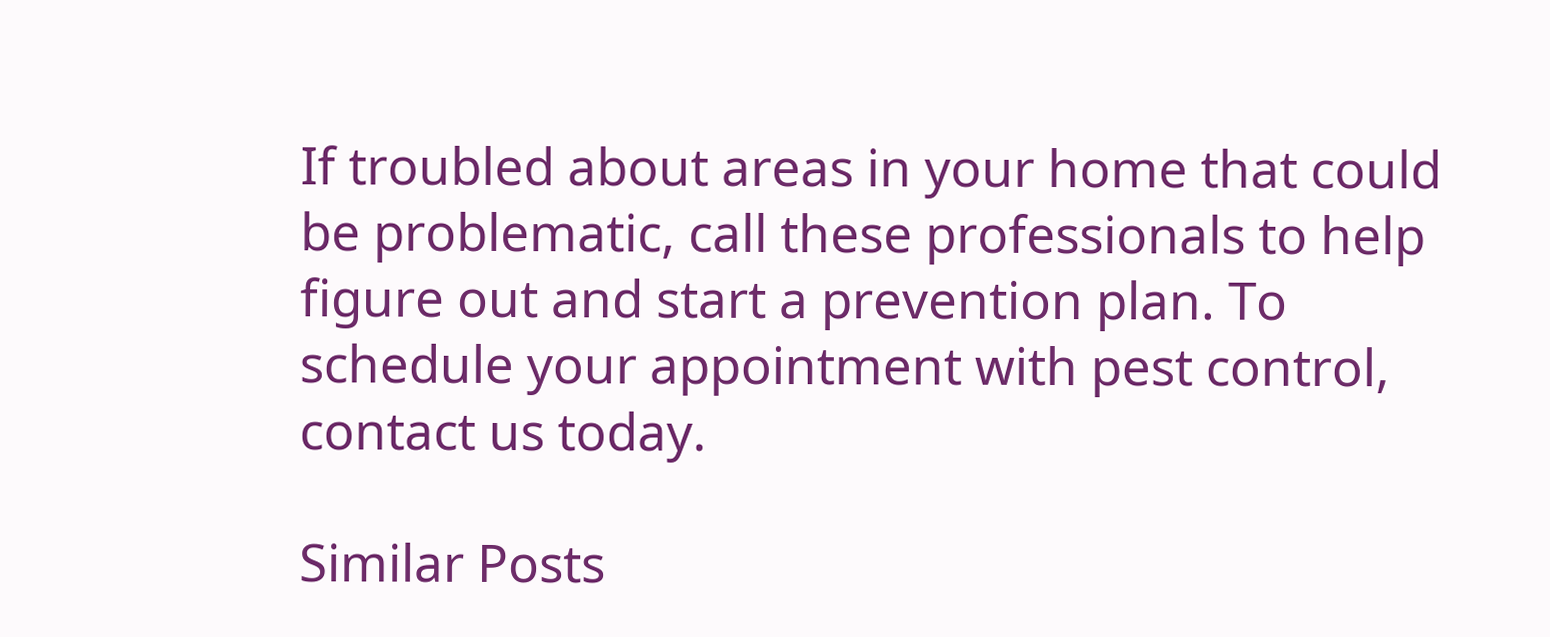If troubled about areas in your home that could be problematic, call these professionals to help figure out and start a prevention plan. To schedule your appointment with pest control, contact us today.

Similar Posts